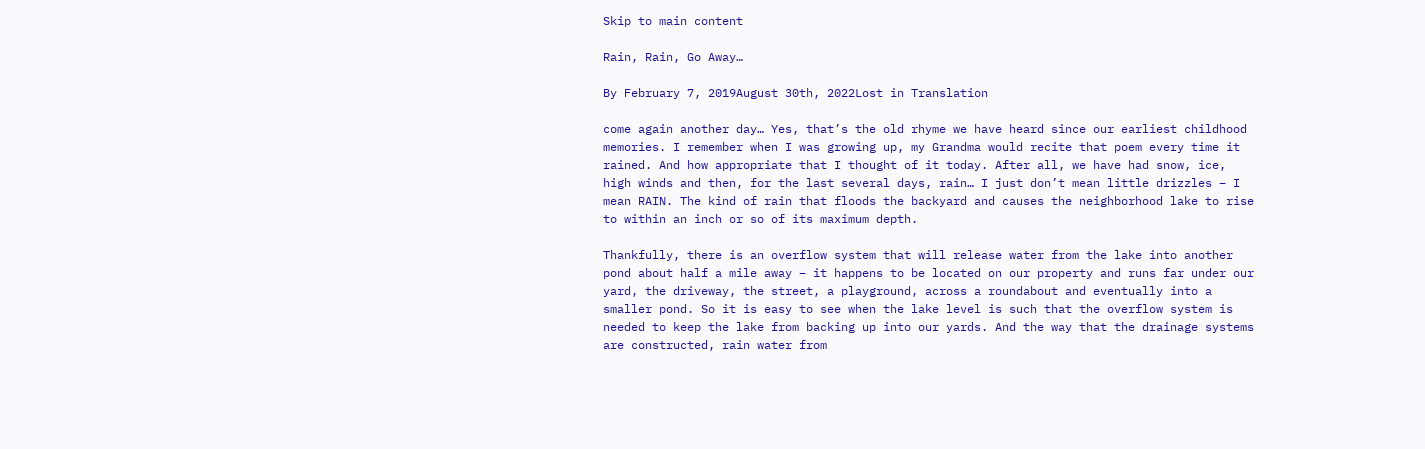Skip to main content

Rain, Rain, Go Away…

By February 7, 2019August 30th, 2022Lost in Translation

come again another day… Yes, that’s the old rhyme we have heard since our earliest childhood memories. I remember when I was growing up, my Grandma would recite that poem every time it rained. And how appropriate that I thought of it today. After all, we have had snow, ice, high winds and then, for the last several days, rain… I just don’t mean little drizzles – I mean RAIN. The kind of rain that floods the backyard and causes the neighborhood lake to rise to within an inch or so of its maximum depth.

Thankfully, there is an overflow system that will release water from the lake into another pond about half a mile away – it happens to be located on our property and runs far under our yard, the driveway, the street, a playground, across a roundabout and eventually into a smaller pond. So it is easy to see when the lake level is such that the overflow system is needed to keep the lake from backing up into our yards. And the way that the drainage systems are constructed, rain water from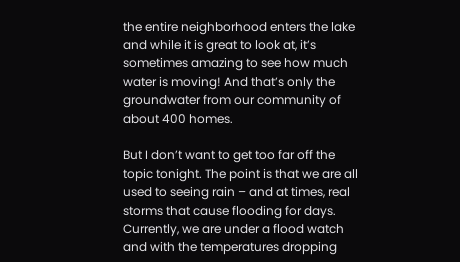the entire neighborhood enters the lake and while it is great to look at, it’s sometimes amazing to see how much water is moving! And that’s only the groundwater from our community of about 400 homes.

But I don’t want to get too far off the topic tonight. The point is that we are all used to seeing rain – and at times, real storms that cause flooding for days. Currently, we are under a flood watch and with the temperatures dropping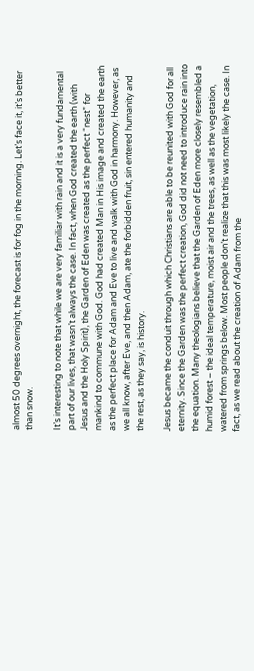almost 50 degrees overnight, the forecast is for fog in the morning. Let’s face it, it’s better than snow.

It’s interesting to note that while we are very familiar with rain and it is a very fundamental part of our lives, that wasn’t always the case. In fact, when God created the earth (with Jesus and the Holy Spirit), the Garden of Eden was created as the perfect “nest” for mankind to commune with God. God had created Man in His image and created the earth as the perfect place for Adam and Eve to live and walk with God in harmony. However, as we all know, after Eve, and then Adam, ate the forbidden fruit, sin entered humanity and the rest, as they say, is history.

Jesus became the conduit through which Christians are able to be reunited with God for all eternity. Since the Garden was the perfect creation, God did not need to introduce rain into the equation. Many theologians believe that the Garden of Eden more closely resembled a humid forest – the ideal temperature, moist air and the trees, as well as the vegetation, watered from springs below. Most people don’t realize that this was most likely the case. In fact, as we read about the creation of Adam from the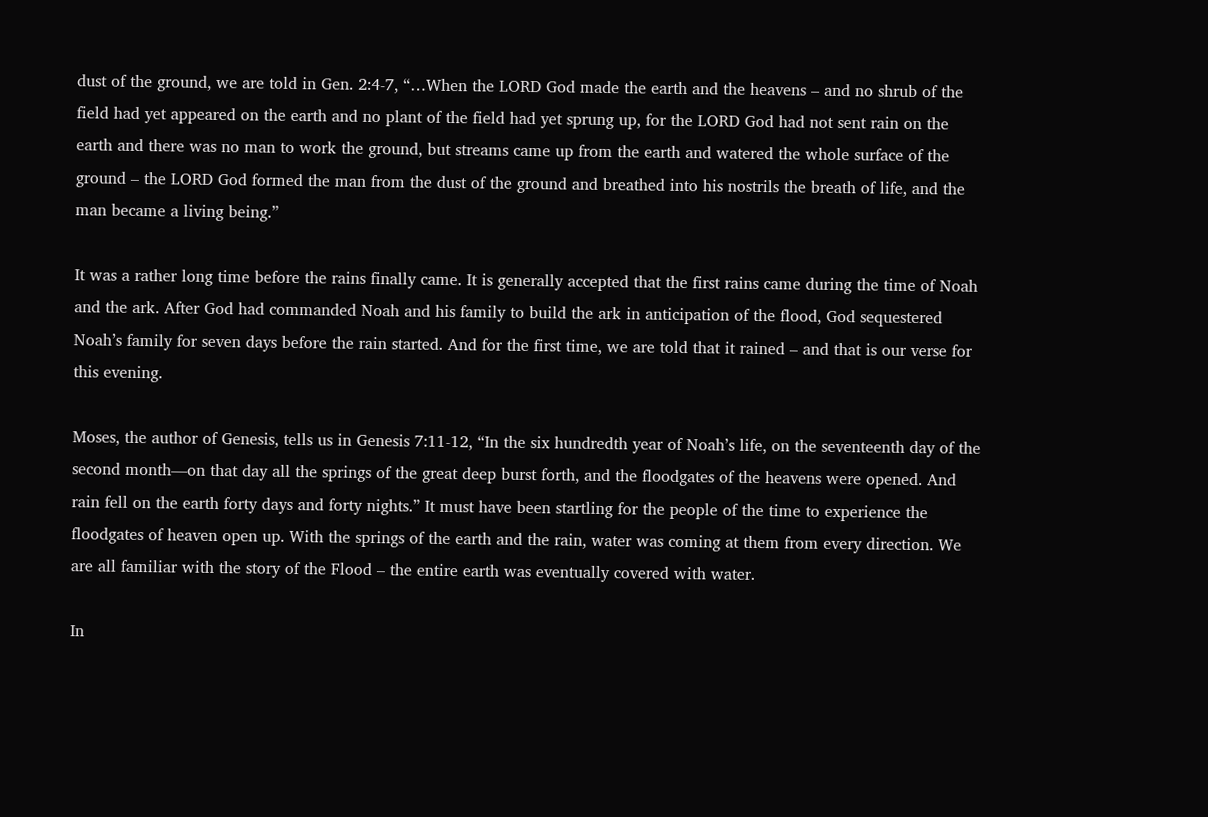dust of the ground, we are told in Gen. 2:4-7, “…When the LORD God made the earth and the heavens – and no shrub of the field had yet appeared on the earth and no plant of the field had yet sprung up, for the LORD God had not sent rain on the earth and there was no man to work the ground, but streams came up from the earth and watered the whole surface of the ground – the LORD God formed the man from the dust of the ground and breathed into his nostrils the breath of life, and the man became a living being.”

It was a rather long time before the rains finally came. It is generally accepted that the first rains came during the time of Noah and the ark. After God had commanded Noah and his family to build the ark in anticipation of the flood, God sequestered Noah’s family for seven days before the rain started. And for the first time, we are told that it rained – and that is our verse for this evening.

Moses, the author of Genesis, tells us in Genesis 7:11-12, “In the six hundredth year of Noah’s life, on the seventeenth day of the second month—on that day all the springs of the great deep burst forth, and the floodgates of the heavens were opened. And rain fell on the earth forty days and forty nights.” It must have been startling for the people of the time to experience the floodgates of heaven open up. With the springs of the earth and the rain, water was coming at them from every direction. We are all familiar with the story of the Flood – the entire earth was eventually covered with water.

In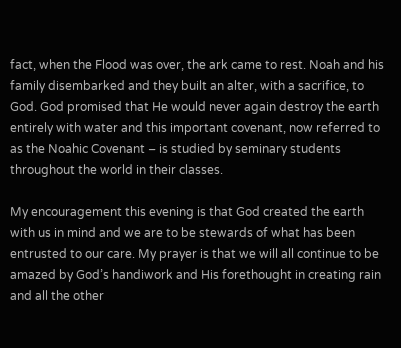fact, when the Flood was over, the ark came to rest. Noah and his family disembarked and they built an alter, with a sacrifice, to God. God promised that He would never again destroy the earth entirely with water and this important covenant, now referred to as the Noahic Covenant – is studied by seminary students throughout the world in their classes.

My encouragement this evening is that God created the earth with us in mind and we are to be stewards of what has been entrusted to our care. My prayer is that we will all continue to be amazed by God’s handiwork and His forethought in creating rain and all the other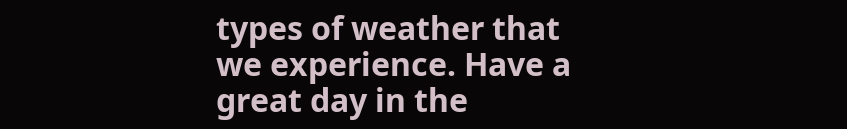types of weather that we experience. Have a great day in the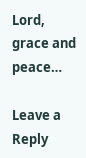Lord, grace and peace…

Leave a Reply